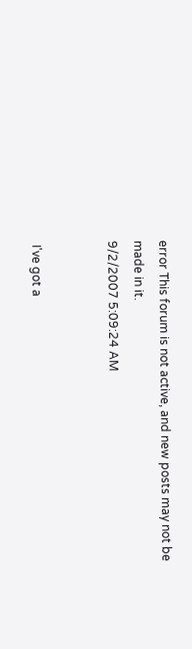error This forum is not active, and new posts may not be made in it.
9/2/2007 5:09:24 AM


 I've got a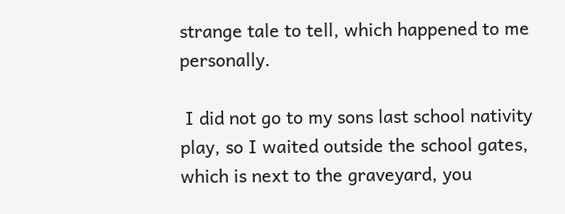strange tale to tell, which happened to me personally.

 I did not go to my sons last school nativity play, so I waited outside the school gates, which is next to the graveyard, you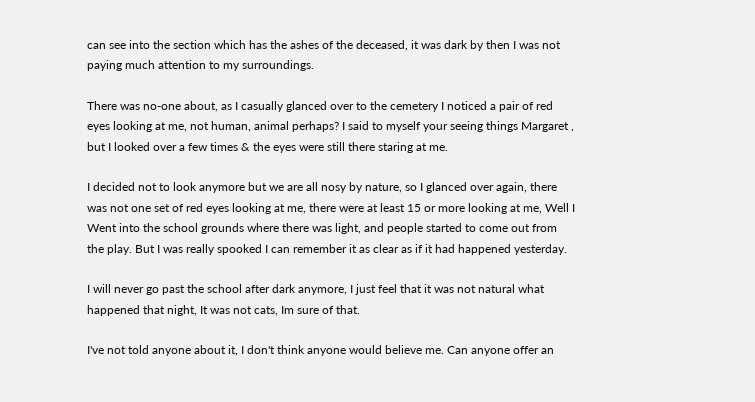can see into the section which has the ashes of the deceased, it was dark by then I was not paying much attention to my surroundings.

There was no-one about, as I casually glanced over to the cemetery I noticed a pair of red eyes looking at me, not human, animal perhaps? I said to myself your seeing things Margaret , but I looked over a few times & the eyes were still there staring at me.

I decided not to look anymore but we are all nosy by nature, so I glanced over again, there was not one set of red eyes looking at me, there were at least 15 or more looking at me, Well I Went into the school grounds where there was light, and people started to come out from the play. But I was really spooked I can remember it as clear as if it had happened yesterday.

I will never go past the school after dark anymore, I just feel that it was not natural what happened that night, It was not cats, Im sure of that.

I've not told anyone about it, I don't think anyone would believe me. Can anyone offer an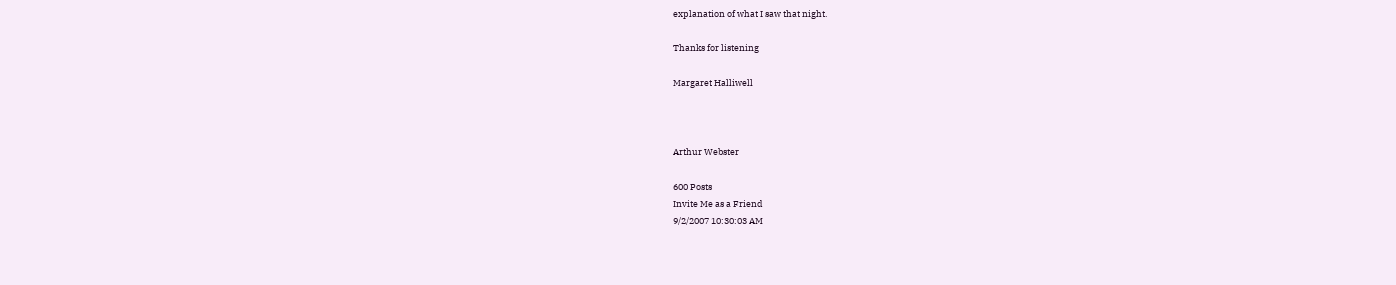explanation of what I saw that night.

Thanks for listening

Margaret Halliwell



Arthur Webster

600 Posts
Invite Me as a Friend
9/2/2007 10:30:03 AM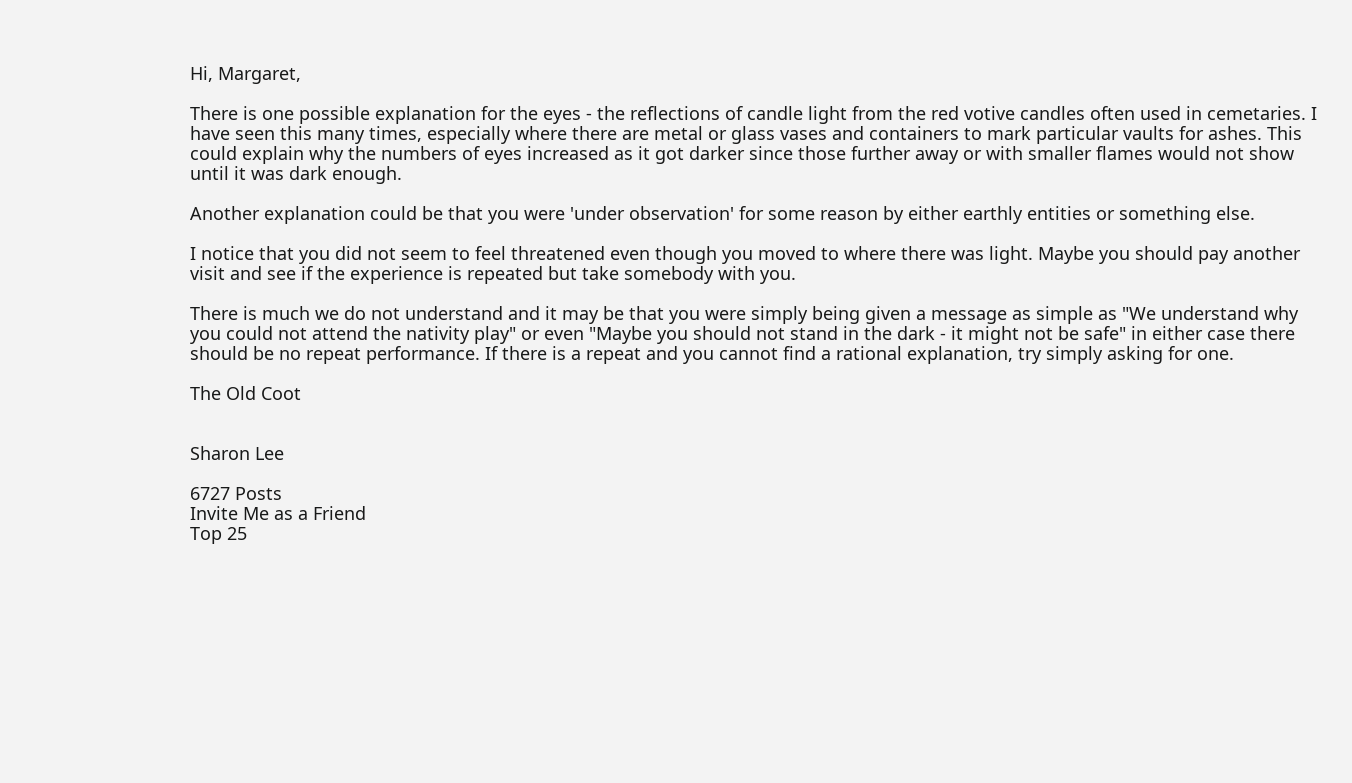Hi, Margaret,

There is one possible explanation for the eyes - the reflections of candle light from the red votive candles often used in cemetaries. I have seen this many times, especially where there are metal or glass vases and containers to mark particular vaults for ashes. This could explain why the numbers of eyes increased as it got darker since those further away or with smaller flames would not show until it was dark enough.

Another explanation could be that you were 'under observation' for some reason by either earthly entities or something else.

I notice that you did not seem to feel threatened even though you moved to where there was light. Maybe you should pay another visit and see if the experience is repeated but take somebody with you.

There is much we do not understand and it may be that you were simply being given a message as simple as "We understand why you could not attend the nativity play" or even "Maybe you should not stand in the dark - it might not be safe" in either case there should be no repeat performance. If there is a repeat and you cannot find a rational explanation, try simply asking for one.

The Old Coot


Sharon Lee

6727 Posts
Invite Me as a Friend
Top 25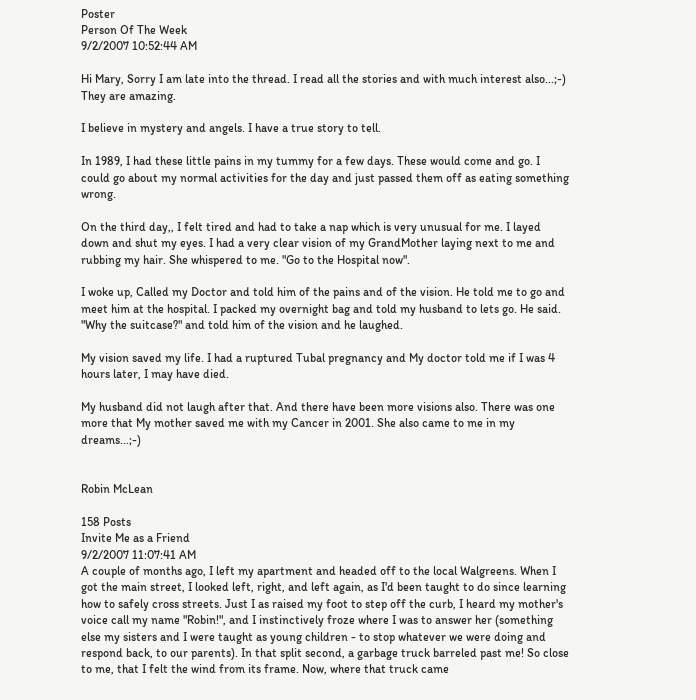Poster
Person Of The Week
9/2/2007 10:52:44 AM

Hi Mary, Sorry I am late into the thread. I read all the stories and with much interest also...;-) They are amazing.

I believe in mystery and angels. I have a true story to tell.

In 1989, I had these little pains in my tummy for a few days. These would come and go. I could go about my normal activities for the day and just passed them off as eating something wrong.

On the third day,, I felt tired and had to take a nap which is very unusual for me. I layed down and shut my eyes. I had a very clear vision of my GrandMother laying next to me and rubbing my hair. She whispered to me. "Go to the Hospital now".

I woke up, Called my Doctor and told him of the pains and of the vision. He told me to go and meet him at the hospital. I packed my overnight bag and told my husband to lets go. He said. "Why the suitcase?" and told him of the vision and he laughed.

My vision saved my life. I had a ruptured Tubal pregnancy and My doctor told me if I was 4 hours later, I may have died.

My husband did not laugh after that. And there have been more visions also. There was one more that My mother saved me with my Cancer in 2001. She also came to me in my dreams...;-)


Robin McLean

158 Posts
Invite Me as a Friend
9/2/2007 11:07:41 AM
A couple of months ago, I left my apartment and headed off to the local Walgreens. When I got the main street, I looked left, right, and left again, as I'd been taught to do since learning how to safely cross streets. Just I as raised my foot to step off the curb, I heard my mother's voice call my name "Robin!", and I instinctively froze where I was to answer her (something else my sisters and I were taught as young children - to stop whatever we were doing and respond back, to our parents). In that split second, a garbage truck barreled past me! So close to me, that I felt the wind from its frame. Now, where that truck came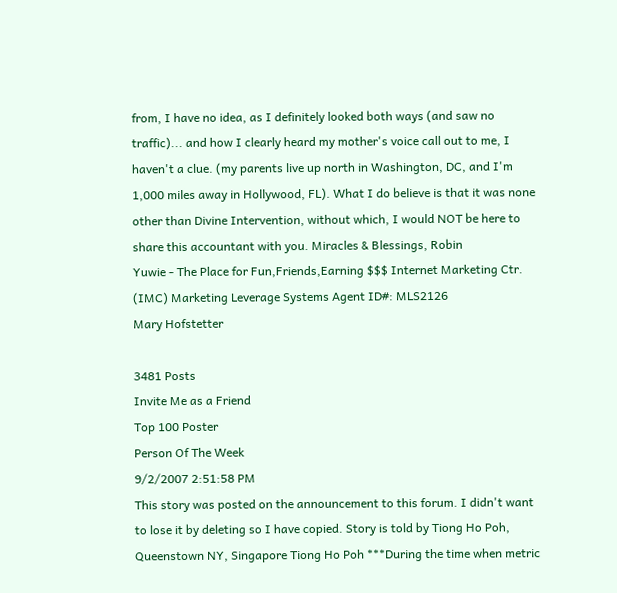from, I have no idea, as I definitely looked both ways (and saw no traffic)... and how I clearly heard my mother's voice call out to me, I haven't a clue. (my parents live up north in Washington, DC, and I'm 1,000 miles away in Hollywood, FL). What I do believe is that it was none other than Divine Intervention, without which, I would NOT be here to share this accountant with you. Miracles & Blessings, Robin
Yuwie - The Place for Fun,Friends,Earning $$$ Internet Marketing Ctr. (IMC) Marketing Leverage Systems Agent ID#: MLS2126
Mary Hofstetter

3481 Posts
Invite Me as a Friend
Top 100 Poster
Person Of The Week
9/2/2007 2:51:58 PM
This story was posted on the announcement to this forum. I didn't want to lose it by deleting so I have copied. Story is told by Tiong Ho Poh, Queenstown NY, Singapore Tiong Ho Poh ***During the time when metric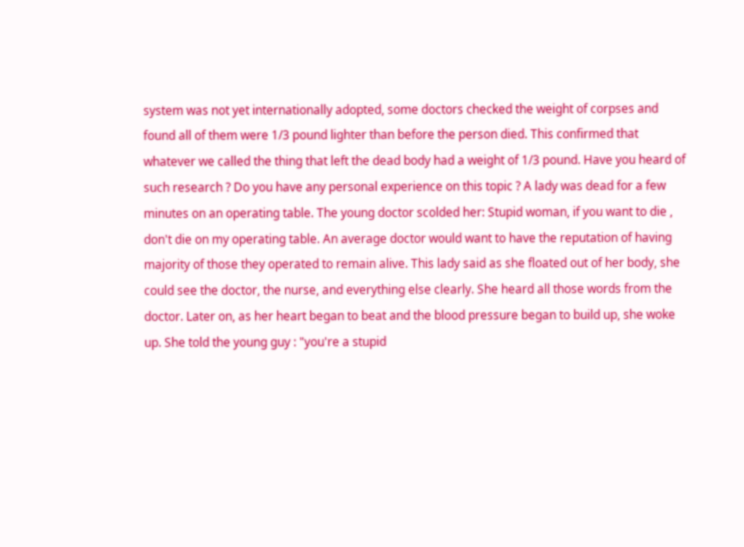system was not yet internationally adopted, some doctors checked the weight of corpses and found all of them were 1/3 pound lighter than before the person died. This confirmed that whatever we called the thing that left the dead body had a weight of 1/3 pound. Have you heard of such research ? Do you have any personal experience on this topic ? A lady was dead for a few minutes on an operating table. The young doctor scolded her: Stupid woman, if you want to die , don't die on my operating table. An average doctor would want to have the reputation of having majority of those they operated to remain alive. This lady said as she floated out of her body, she could see the doctor, the nurse, and everything else clearly. She heard all those words from the doctor. Later on, as her heart began to beat and the blood pressure began to build up, she woke up. She told the young guy : "you're a stupid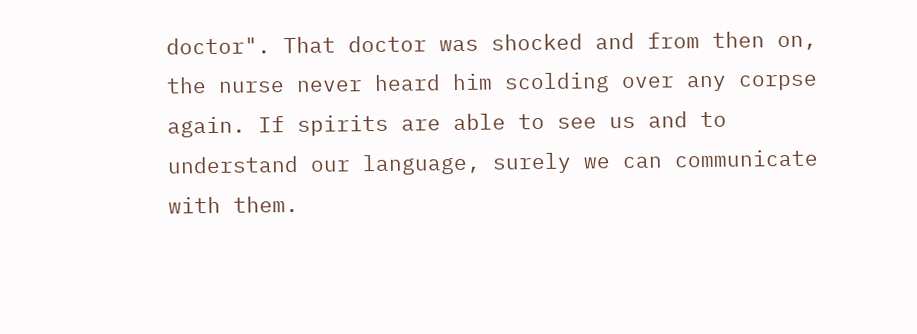doctor". That doctor was shocked and from then on, the nurse never heard him scolding over any corpse again. If spirits are able to see us and to understand our language, surely we can communicate with them.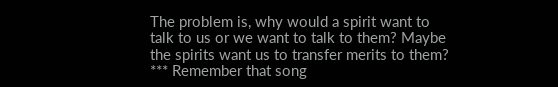The problem is, why would a spirit want to talk to us or we want to talk to them? Maybe the spirits want us to transfer merits to them? *** Remember that song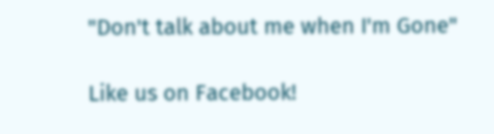"Don't talk about me when I'm Gone"

Like us on Facebook!